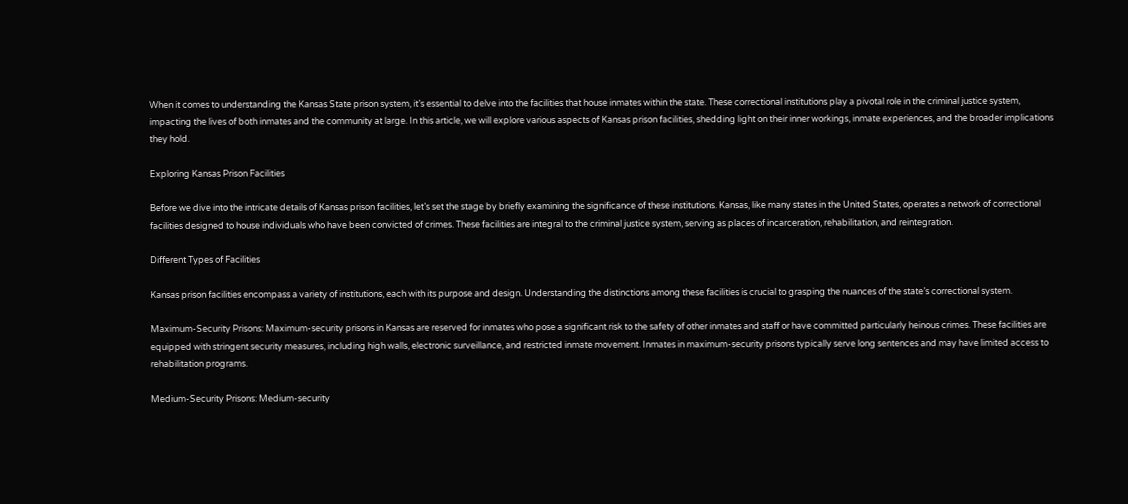When it comes to understanding the Kansas State prison system, it’s essential to delve into the facilities that house inmates within the state. These correctional institutions play a pivotal role in the criminal justice system, impacting the lives of both inmates and the community at large. In this article, we will explore various aspects of Kansas prison facilities, shedding light on their inner workings, inmate experiences, and the broader implications they hold.

Exploring Kansas Prison Facilities

Before we dive into the intricate details of Kansas prison facilities, let’s set the stage by briefly examining the significance of these institutions. Kansas, like many states in the United States, operates a network of correctional facilities designed to house individuals who have been convicted of crimes. These facilities are integral to the criminal justice system, serving as places of incarceration, rehabilitation, and reintegration.

Different Types of Facilities

Kansas prison facilities encompass a variety of institutions, each with its purpose and design. Understanding the distinctions among these facilities is crucial to grasping the nuances of the state’s correctional system.

Maximum-Security Prisons: Maximum-security prisons in Kansas are reserved for inmates who pose a significant risk to the safety of other inmates and staff or have committed particularly heinous crimes. These facilities are equipped with stringent security measures, including high walls, electronic surveillance, and restricted inmate movement. Inmates in maximum-security prisons typically serve long sentences and may have limited access to rehabilitation programs.

Medium-Security Prisons: Medium-security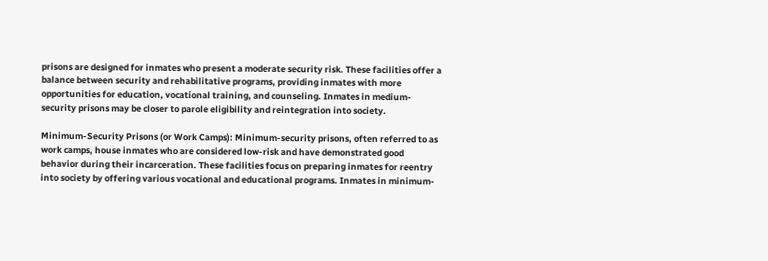prisons are designed for inmates who present a moderate security risk. These facilities offer a balance between security and rehabilitative programs, providing inmates with more opportunities for education, vocational training, and counseling. Inmates in medium-security prisons may be closer to parole eligibility and reintegration into society.

Minimum-Security Prisons (or Work Camps): Minimum-security prisons, often referred to as work camps, house inmates who are considered low-risk and have demonstrated good behavior during their incarceration. These facilities focus on preparing inmates for reentry into society by offering various vocational and educational programs. Inmates in minimum-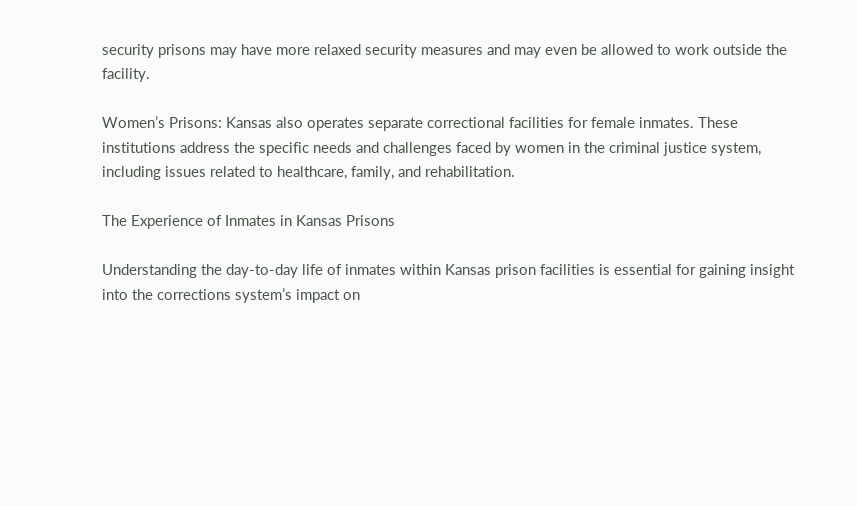security prisons may have more relaxed security measures and may even be allowed to work outside the facility.

Women’s Prisons: Kansas also operates separate correctional facilities for female inmates. These institutions address the specific needs and challenges faced by women in the criminal justice system, including issues related to healthcare, family, and rehabilitation.

The Experience of Inmates in Kansas Prisons

Understanding the day-to-day life of inmates within Kansas prison facilities is essential for gaining insight into the corrections system’s impact on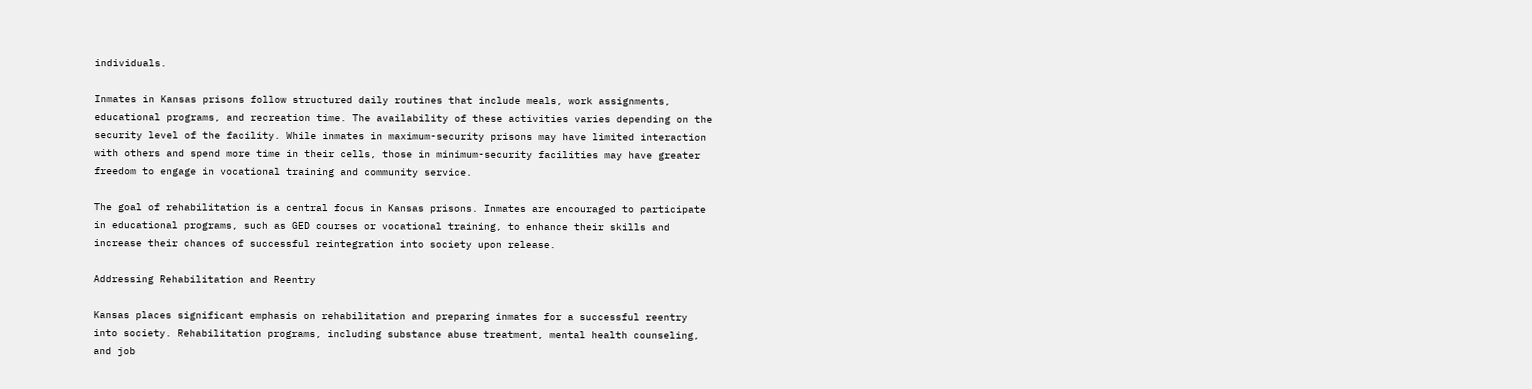individuals.

Inmates in Kansas prisons follow structured daily routines that include meals, work assignments, educational programs, and recreation time. The availability of these activities varies depending on the security level of the facility. While inmates in maximum-security prisons may have limited interaction with others and spend more time in their cells, those in minimum-security facilities may have greater freedom to engage in vocational training and community service.

The goal of rehabilitation is a central focus in Kansas prisons. Inmates are encouraged to participate in educational programs, such as GED courses or vocational training, to enhance their skills and increase their chances of successful reintegration into society upon release.

Addressing Rehabilitation and Reentry

Kansas places significant emphasis on rehabilitation and preparing inmates for a successful reentry into society. Rehabilitation programs, including substance abuse treatment, mental health counseling, and job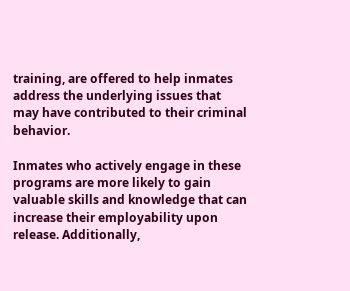training, are offered to help inmates address the underlying issues that may have contributed to their criminal behavior.

Inmates who actively engage in these programs are more likely to gain valuable skills and knowledge that can increase their employability upon release. Additionally,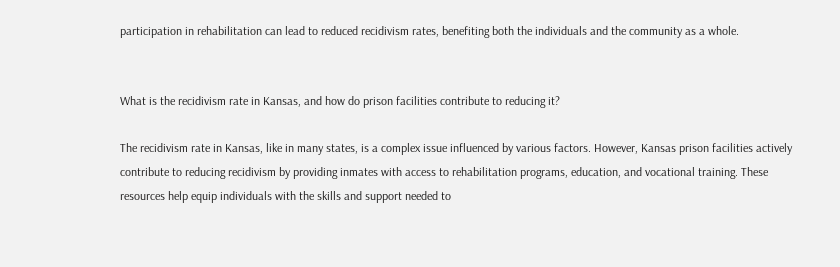participation in rehabilitation can lead to reduced recidivism rates, benefiting both the individuals and the community as a whole.


What is the recidivism rate in Kansas, and how do prison facilities contribute to reducing it?

The recidivism rate in Kansas, like in many states, is a complex issue influenced by various factors. However, Kansas prison facilities actively contribute to reducing recidivism by providing inmates with access to rehabilitation programs, education, and vocational training. These resources help equip individuals with the skills and support needed to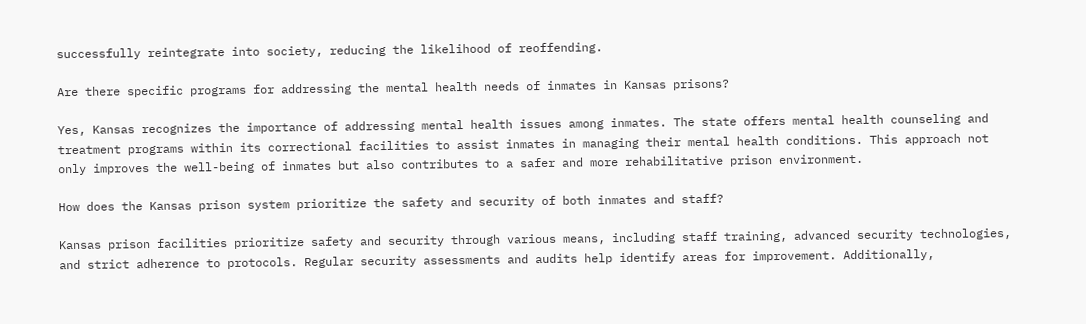successfully reintegrate into society, reducing the likelihood of reoffending.

Are there specific programs for addressing the mental health needs of inmates in Kansas prisons?

Yes, Kansas recognizes the importance of addressing mental health issues among inmates. The state offers mental health counseling and treatment programs within its correctional facilities to assist inmates in managing their mental health conditions. This approach not only improves the well-being of inmates but also contributes to a safer and more rehabilitative prison environment.

How does the Kansas prison system prioritize the safety and security of both inmates and staff?

Kansas prison facilities prioritize safety and security through various means, including staff training, advanced security technologies, and strict adherence to protocols. Regular security assessments and audits help identify areas for improvement. Additionally,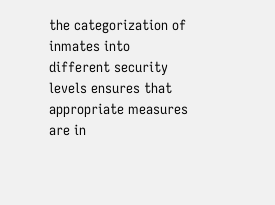the categorization of inmates into different security levels ensures that appropriate measures are in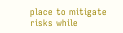place to mitigate risks while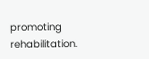promoting rehabilitation.